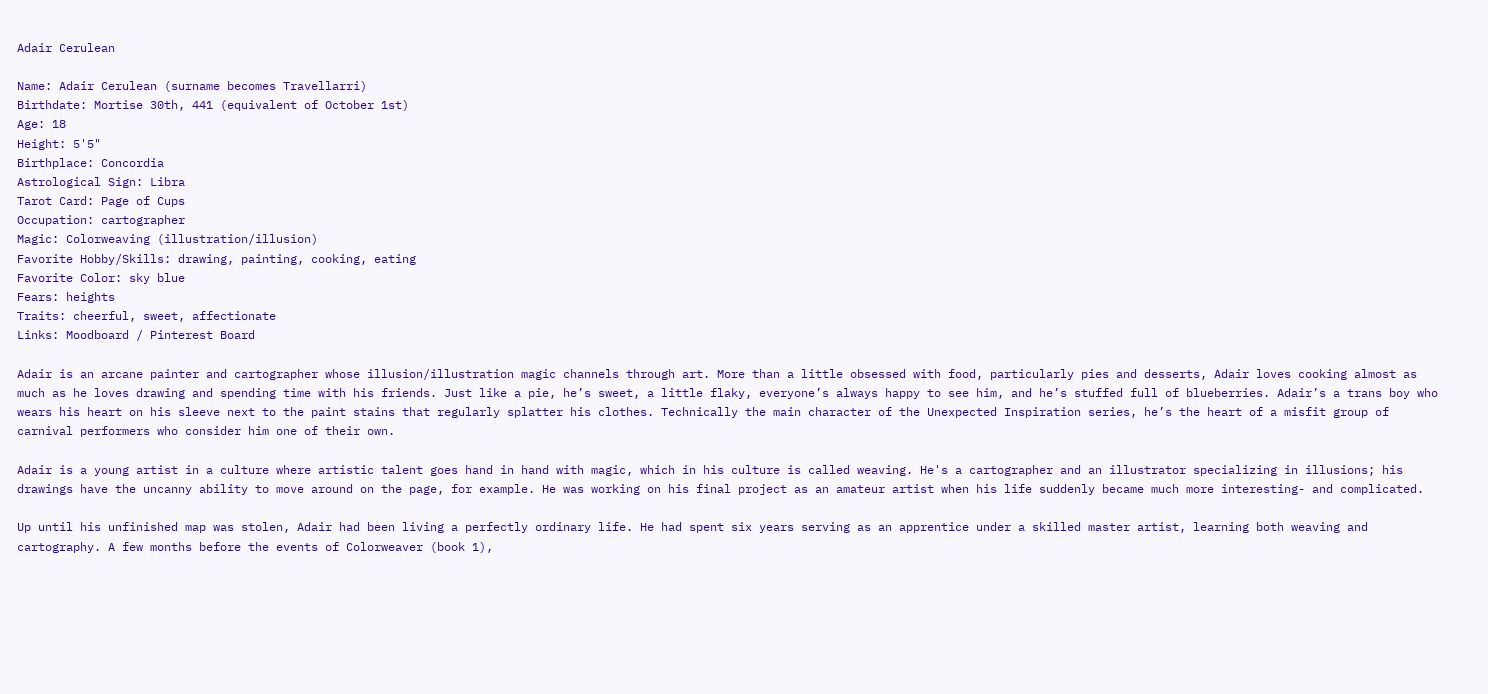Adair Cerulean

Name: Adair Cerulean (surname becomes Travellarri)
Birthdate: Mortise 30th, 441 (equivalent of October 1st)
Age: 18
Height: 5'5"
Birthplace: Concordia
Astrological Sign: Libra
Tarot Card: Page of Cups
Occupation: cartographer
Magic: Colorweaving (illustration/illusion)
Favorite Hobby/Skills: drawing, painting, cooking, eating
Favorite Color: sky blue
Fears: heights
Traits: cheerful, sweet, affectionate
Links: Moodboard / Pinterest Board

Adair is an arcane painter and cartographer whose illusion/illustration magic channels through art. More than a little obsessed with food, particularly pies and desserts, Adair loves cooking almost as much as he loves drawing and spending time with his friends. Just like a pie, he’s sweet, a little flaky, everyone’s always happy to see him, and he’s stuffed full of blueberries. Adair’s a trans boy who wears his heart on his sleeve next to the paint stains that regularly splatter his clothes. Technically the main character of the Unexpected Inspiration series, he’s the heart of a misfit group of carnival performers who consider him one of their own.

Adair is a young artist in a culture where artistic talent goes hand in hand with magic, which in his culture is called weaving. He's a cartographer and an illustrator specializing in illusions; his drawings have the uncanny ability to move around on the page, for example. He was working on his final project as an amateur artist when his life suddenly became much more interesting- and complicated.

Up until his unfinished map was stolen, Adair had been living a perfectly ordinary life. He had spent six years serving as an apprentice under a skilled master artist, learning both weaving and cartography. A few months before the events of Colorweaver (book 1),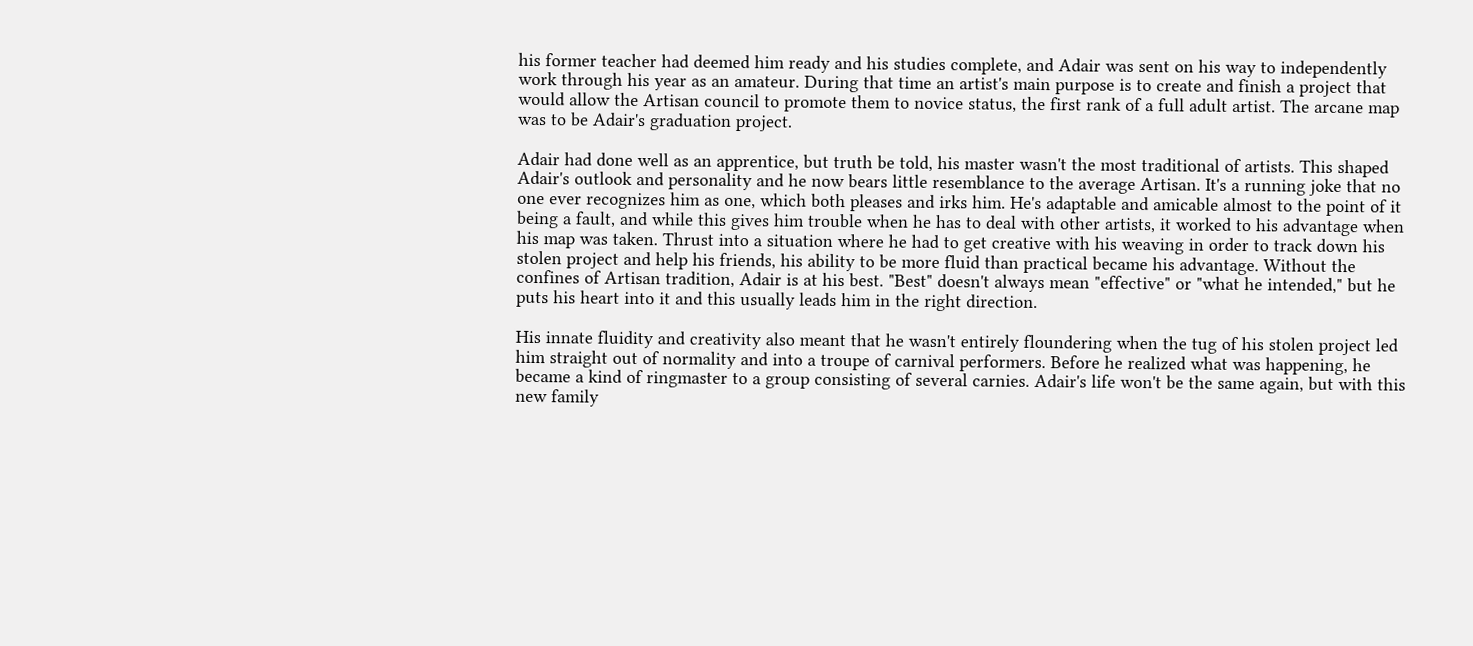his former teacher had deemed him ready and his studies complete, and Adair was sent on his way to independently work through his year as an amateur. During that time an artist's main purpose is to create and finish a project that would allow the Artisan council to promote them to novice status, the first rank of a full adult artist. The arcane map was to be Adair's graduation project.

Adair had done well as an apprentice, but truth be told, his master wasn't the most traditional of artists. This shaped Adair's outlook and personality and he now bears little resemblance to the average Artisan. It's a running joke that no one ever recognizes him as one, which both pleases and irks him. He's adaptable and amicable almost to the point of it being a fault, and while this gives him trouble when he has to deal with other artists, it worked to his advantage when his map was taken. Thrust into a situation where he had to get creative with his weaving in order to track down his stolen project and help his friends, his ability to be more fluid than practical became his advantage. Without the confines of Artisan tradition, Adair is at his best. "Best" doesn't always mean "effective" or "what he intended," but he puts his heart into it and this usually leads him in the right direction.

His innate fluidity and creativity also meant that he wasn't entirely floundering when the tug of his stolen project led him straight out of normality and into a troupe of carnival performers. Before he realized what was happening, he became a kind of ringmaster to a group consisting of several carnies. Adair's life won't be the same again, but with this new family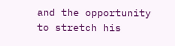and the opportunity to stretch his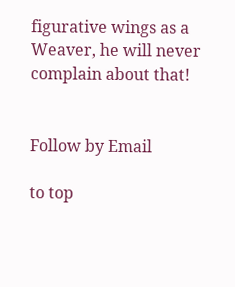figurative wings as a Weaver, he will never complain about that!


Follow by Email

to top